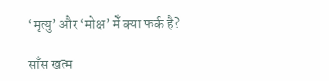‘मृत्यु’ और ‘मोक्ष’ मेँ क्या फर्क है?

साँस खत्म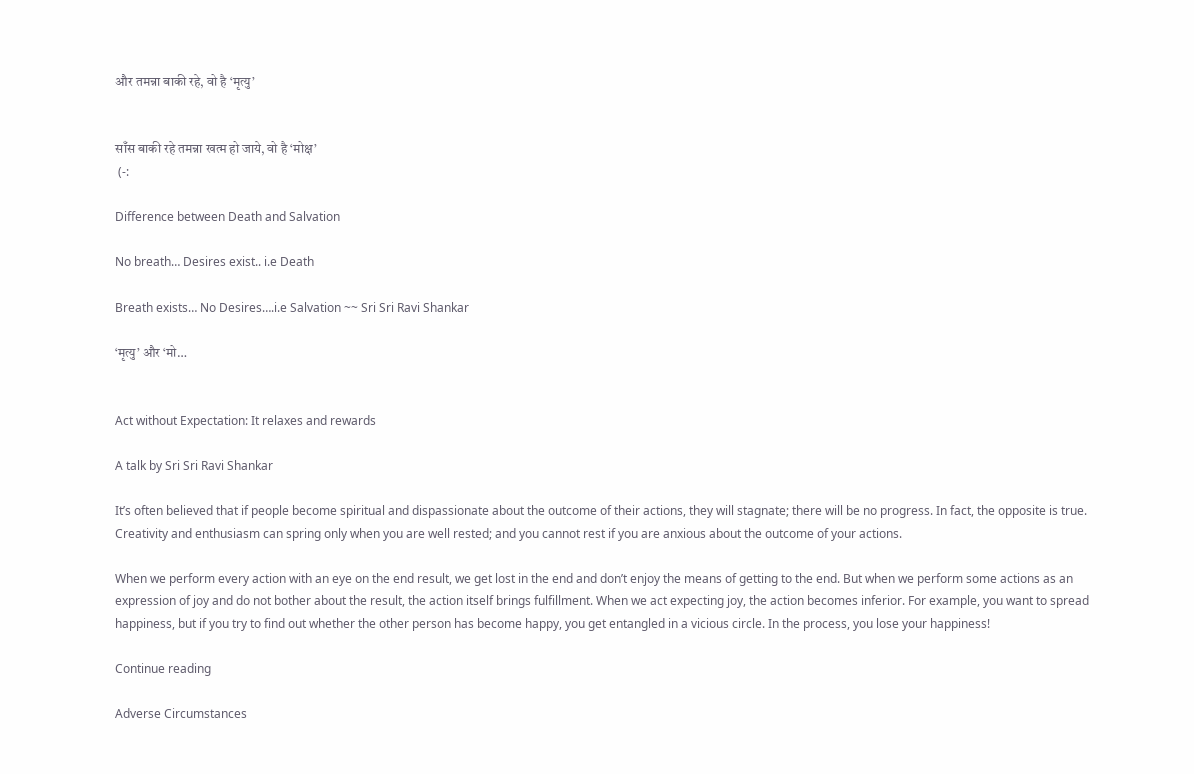और तमन्ना बाकी रहे, वो है ‘मृत्यु’


साँस बाकी रहे तमन्ना खत्म हो जाये, वो है ‘मोक्ष’
 (-:

Difference between Death and Salvation

No breath… Desires exist.. i.e Death

Breath exists… No Desires….i.e Salvation ~~ Sri Sri Ravi Shankar

‘मृत्यु’ और ‘मो…


Act without Expectation: It relaxes and rewards

A talk by Sri Sri Ravi Shankar

It’s often believed that if people become spiritual and dispassionate about the outcome of their actions, they will stagnate; there will be no progress. In fact, the opposite is true. Creativity and enthusiasm can spring only when you are well rested; and you cannot rest if you are anxious about the outcome of your actions.

When we perform every action with an eye on the end result, we get lost in the end and don’t enjoy the means of getting to the end. But when we perform some actions as an expression of joy and do not bother about the result, the action itself brings fulfillment. When we act expecting joy, the action becomes inferior. For example, you want to spread happiness, but if you try to find out whether the other person has become happy, you get entangled in a vicious circle. In the process, you lose your happiness!

Continue reading

Adverse Circumstances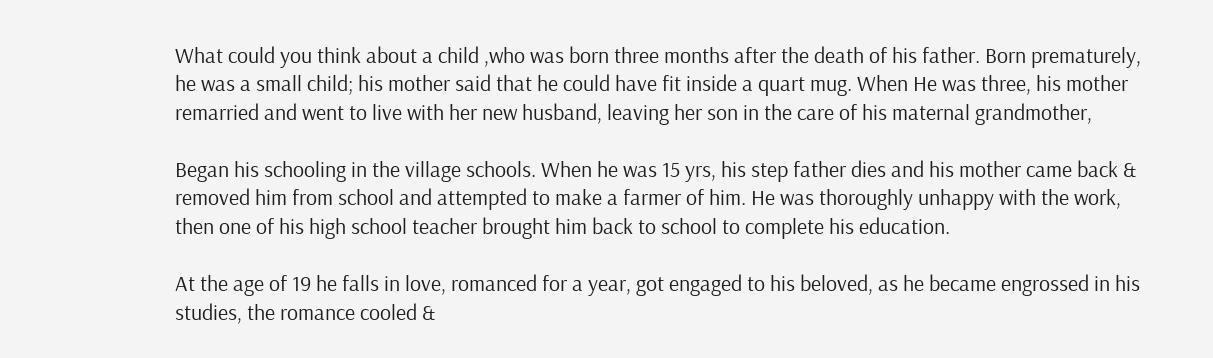What could you think about a child ,who was born three months after the death of his father. Born prematurely, he was a small child; his mother said that he could have fit inside a quart mug. When He was three, his mother remarried and went to live with her new husband, leaving her son in the care of his maternal grandmother,

Began his schooling in the village schools. When he was 15 yrs, his step father dies and his mother came back & removed him from school and attempted to make a farmer of him. He was thoroughly unhappy with the work, then one of his high school teacher brought him back to school to complete his education.

At the age of 19 he falls in love, romanced for a year, got engaged to his beloved, as he became engrossed in his studies, the romance cooled &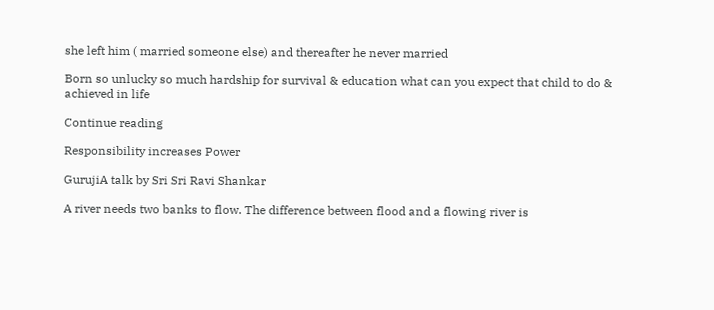she left him ( married someone else) and thereafter he never married

Born so unlucky so much hardship for survival & education what can you expect that child to do & achieved in life

Continue reading

Responsibility increases Power

GurujiA talk by Sri Sri Ravi Shankar

A river needs two banks to flow. The difference between flood and a flowing river is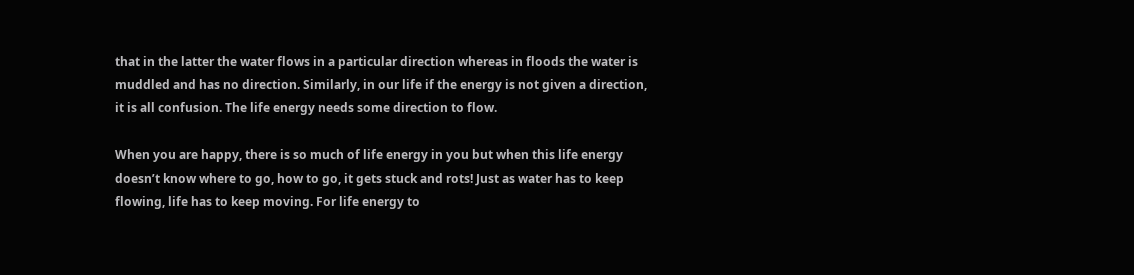that in the latter the water flows in a particular direction whereas in floods the water is muddled and has no direction. Similarly, in our life if the energy is not given a direction, it is all confusion. The life energy needs some direction to flow.

When you are happy, there is so much of life energy in you but when this life energy doesn’t know where to go, how to go, it gets stuck and rots! Just as water has to keep flowing, life has to keep moving. For life energy to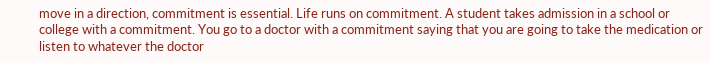move in a direction, commitment is essential. Life runs on commitment. A student takes admission in a school or college with a commitment. You go to a doctor with a commitment saying that you are going to take the medication or listen to whatever the doctor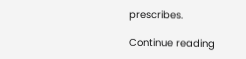prescribes.

Continue reading